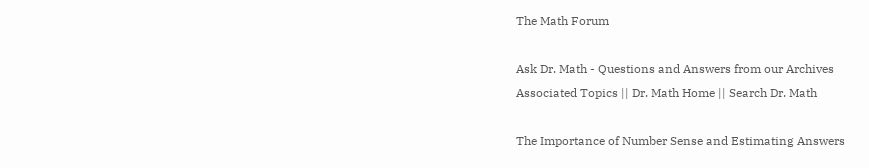The Math Forum

Ask Dr. Math - Questions and Answers from our Archives
Associated Topics || Dr. Math Home || Search Dr. Math

The Importance of Number Sense and Estimating Answers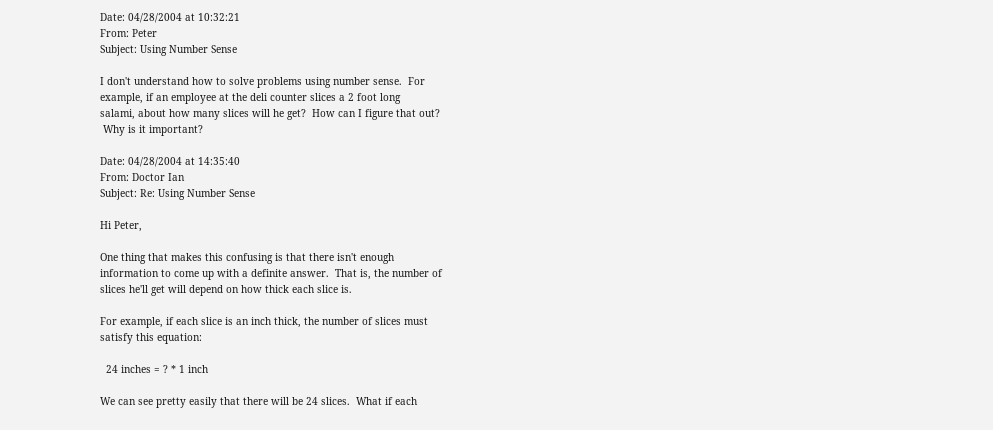Date: 04/28/2004 at 10:32:21
From: Peter
Subject: Using Number Sense

I don't understand how to solve problems using number sense.  For
example, if an employee at the deli counter slices a 2 foot long
salami, about how many slices will he get?  How can I figure that out?
 Why is it important?

Date: 04/28/2004 at 14:35:40
From: Doctor Ian
Subject: Re: Using Number Sense

Hi Peter,

One thing that makes this confusing is that there isn't enough
information to come up with a definite answer.  That is, the number of
slices he'll get will depend on how thick each slice is.

For example, if each slice is an inch thick, the number of slices must
satisfy this equation:

  24 inches = ? * 1 inch

We can see pretty easily that there will be 24 slices.  What if each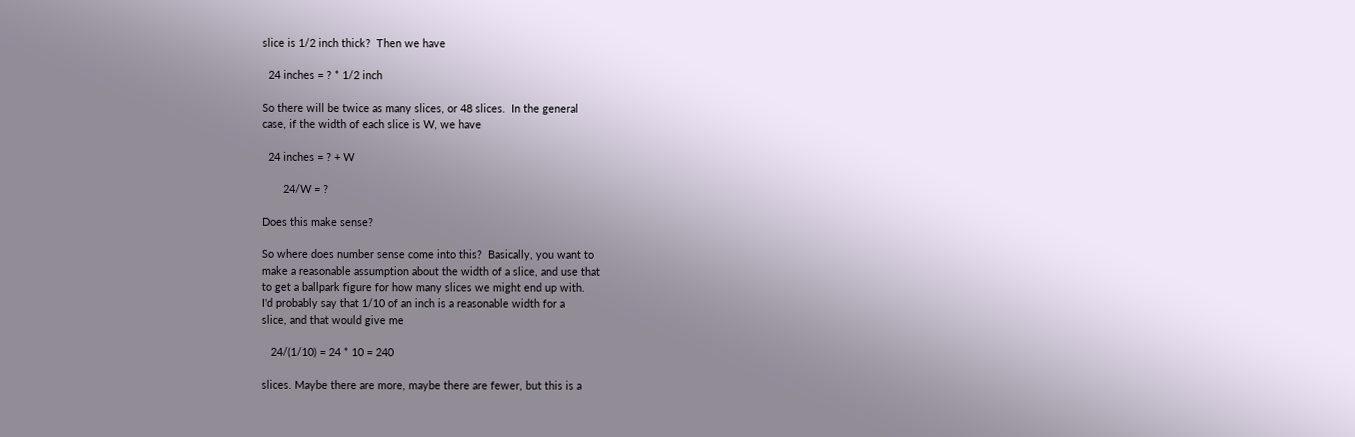slice is 1/2 inch thick?  Then we have

  24 inches = ? * 1/2 inch

So there will be twice as many slices, or 48 slices.  In the general
case, if the width of each slice is W, we have

  24 inches = ? + W

       24/W = ?

Does this make sense?

So where does number sense come into this?  Basically, you want to
make a reasonable assumption about the width of a slice, and use that
to get a ballpark figure for how many slices we might end up with.
I'd probably say that 1/10 of an inch is a reasonable width for a
slice, and that would give me

   24/(1/10) = 24 * 10 = 240

slices. Maybe there are more, maybe there are fewer, but this is a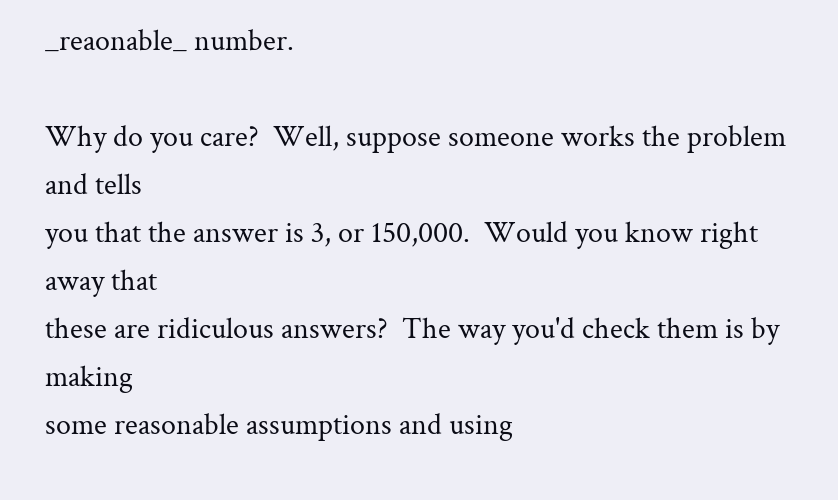_reaonable_ number.

Why do you care?  Well, suppose someone works the problem and tells
you that the answer is 3, or 150,000.  Would you know right away that
these are ridiculous answers?  The way you'd check them is by making
some reasonable assumptions and using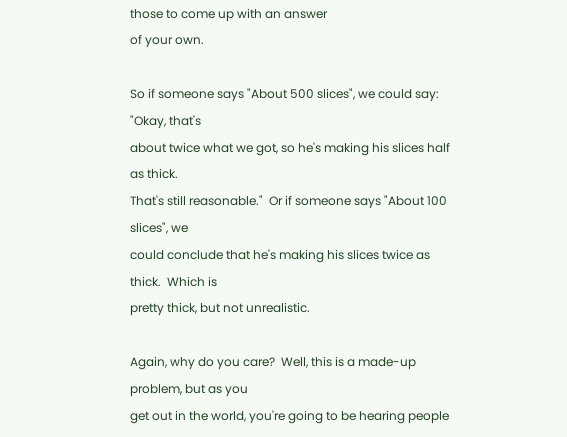those to come up with an answer
of your own.

So if someone says "About 500 slices", we could say: "Okay, that's
about twice what we got, so he's making his slices half as thick.
That's still reasonable."  Or if someone says "About 100 slices", we
could conclude that he's making his slices twice as thick.  Which is
pretty thick, but not unrealistic.

Again, why do you care?  Well, this is a made-up problem, but as you
get out in the world, you're going to be hearing people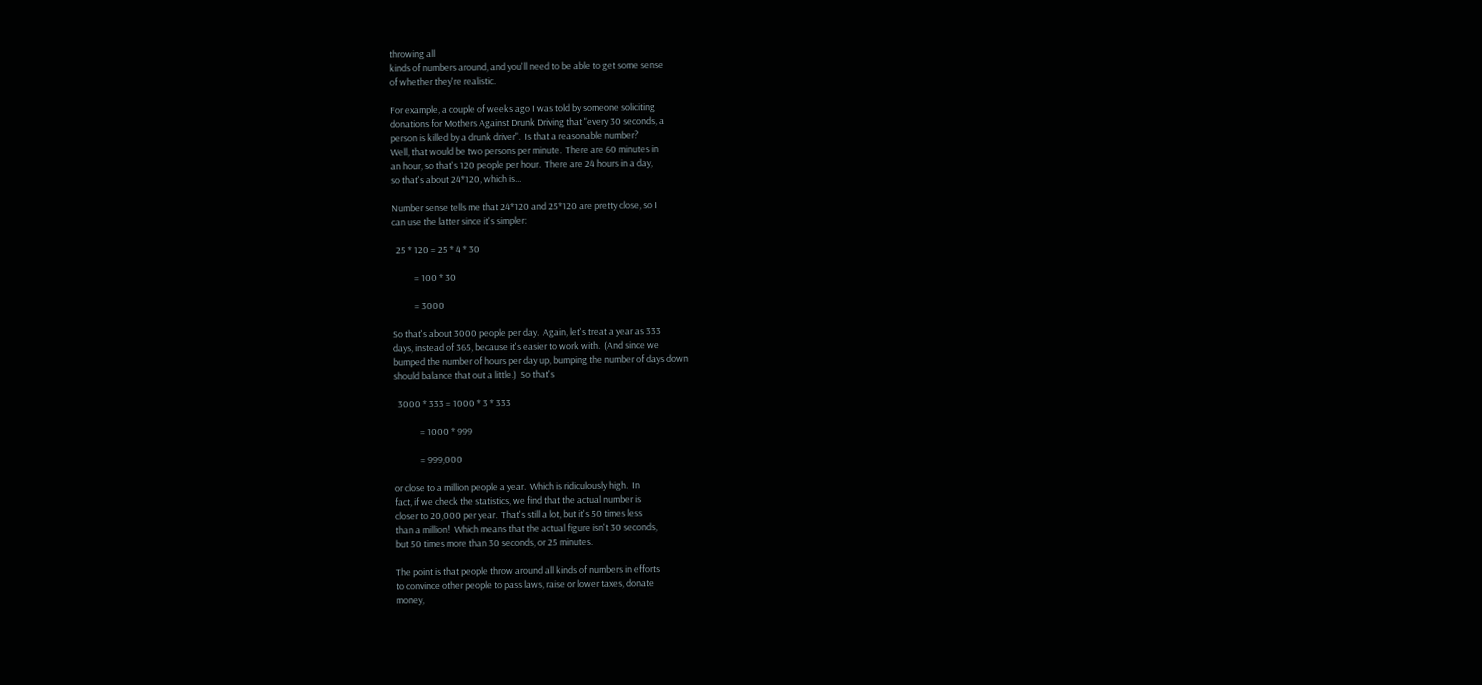throwing all
kinds of numbers around, and you'll need to be able to get some sense
of whether they're realistic.

For example, a couple of weeks ago I was told by someone soliciting
donations for Mothers Against Drunk Driving that "every 30 seconds, a
person is killed by a drunk driver".  Is that a reasonable number?
Well, that would be two persons per minute.  There are 60 minutes in
an hour, so that's 120 people per hour.  There are 24 hours in a day,
so that's about 24*120, which is...

Number sense tells me that 24*120 and 25*120 are pretty close, so I
can use the latter since it's simpler:

  25 * 120 = 25 * 4 * 30

           = 100 * 30

           = 3000

So that's about 3000 people per day.  Again, let's treat a year as 333
days, instead of 365, because it's easier to work with.  (And since we
bumped the number of hours per day up, bumping the number of days down
should balance that out a little.)  So that's

  3000 * 333 = 1000 * 3 * 333

             = 1000 * 999

             = 999,000

or close to a million people a year.  Which is ridiculously high.  In
fact, if we check the statistics, we find that the actual number is
closer to 20,000 per year.  That's still a lot, but it's 50 times less
than a million!  Which means that the actual figure isn't 30 seconds,
but 50 times more than 30 seconds, or 25 minutes.

The point is that people throw around all kinds of numbers in efforts
to convince other people to pass laws, raise or lower taxes, donate
money,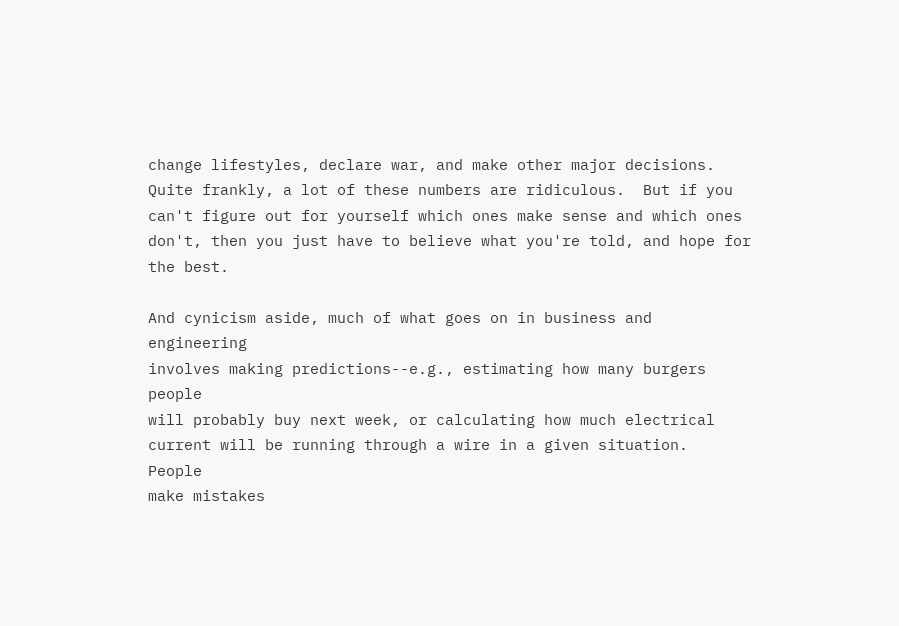change lifestyles, declare war, and make other major decisions.
Quite frankly, a lot of these numbers are ridiculous.  But if you
can't figure out for yourself which ones make sense and which ones
don't, then you just have to believe what you're told, and hope for
the best.

And cynicism aside, much of what goes on in business and engineering
involves making predictions--e.g., estimating how many burgers people
will probably buy next week, or calculating how much electrical
current will be running through a wire in a given situation.  People
make mistakes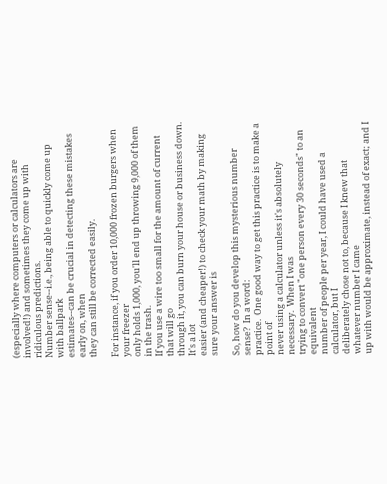(especially where computers or calculators are
involved!) and sometimes they come up with ridiculous predictions.
Number sense--i.e., being able to quickly come up with ballpark
estimates--can be crucial in detecting these mistakes early on, when
they can still be corrected easily.

For instance, if you order 10,000 frozen burgers when your freezer
only holds 1,000, you'll end up throwing 9,000 of them in the trash.
If you use a wire too small for the amount of current that will go
through it, you can burn your house or business down.  It's a lot
easier (and cheaper!) to check your math by making sure your answer is

So, how do you develop this mysterious number sense?  In a word:
practice.  One good way to get this practice is to make a point of
never using a calculator unless it's absolutely necessary.  When I was
trying to convert "one person every 30 seconds" to an equivalent
number of people per year, I could have used a calculator, but I
deliberately chose not to, because I knew that whatever number I came
up with would be approximate, instead of exact; and I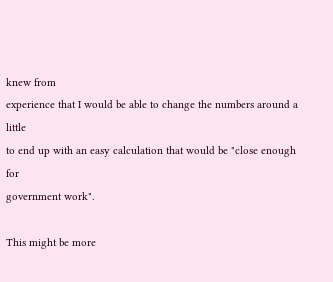knew from
experience that I would be able to change the numbers around a little
to end up with an easy calculation that would be "close enough for
government work".

This might be more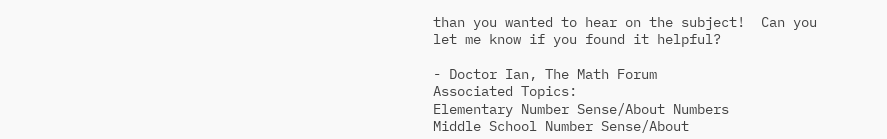than you wanted to hear on the subject!  Can you
let me know if you found it helpful?

- Doctor Ian, The Math Forum
Associated Topics:
Elementary Number Sense/About Numbers
Middle School Number Sense/About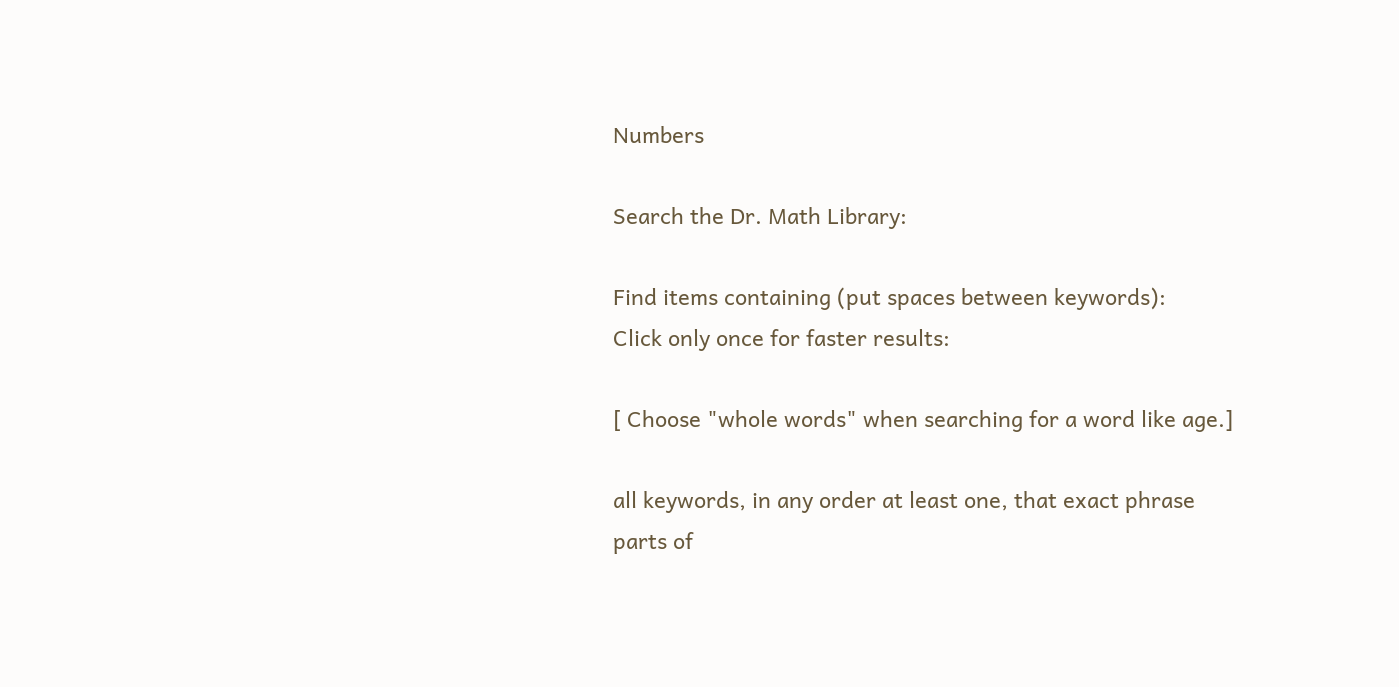Numbers

Search the Dr. Math Library:

Find items containing (put spaces between keywords):
Click only once for faster results:

[ Choose "whole words" when searching for a word like age.]

all keywords, in any order at least one, that exact phrase
parts of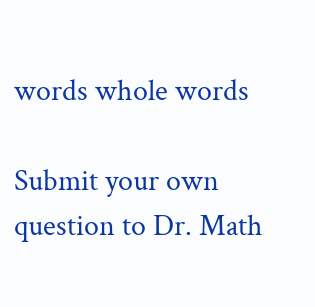words whole words

Submit your own question to Dr. Math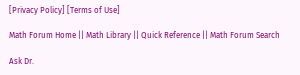[Privacy Policy] [Terms of Use]

Math Forum Home || Math Library || Quick Reference || Math Forum Search

Ask Dr.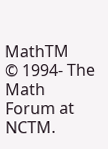MathTM
© 1994- The Math Forum at NCTM.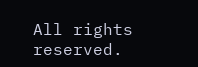All rights reserved.